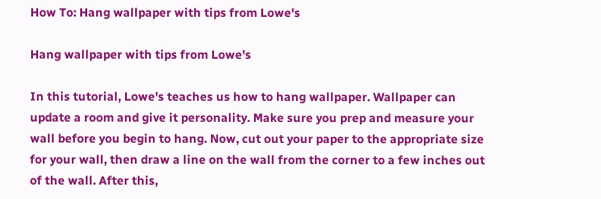How To: Hang wallpaper with tips from Lowe's

Hang wallpaper with tips from Lowe's

In this tutorial, Lowe's teaches us how to hang wallpaper. Wallpaper can update a room and give it personality. Make sure you prep and measure your wall before you begin to hang. Now, cut out your paper to the appropriate size for your wall, then draw a line on the wall from the corner to a few inches out of the wall. After this,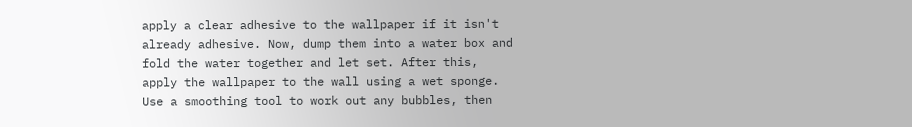apply a clear adhesive to the wallpaper if it isn't already adhesive. Now, dump them into a water box and fold the water together and let set. After this, apply the wallpaper to the wall using a wet sponge. Use a smoothing tool to work out any bubbles, then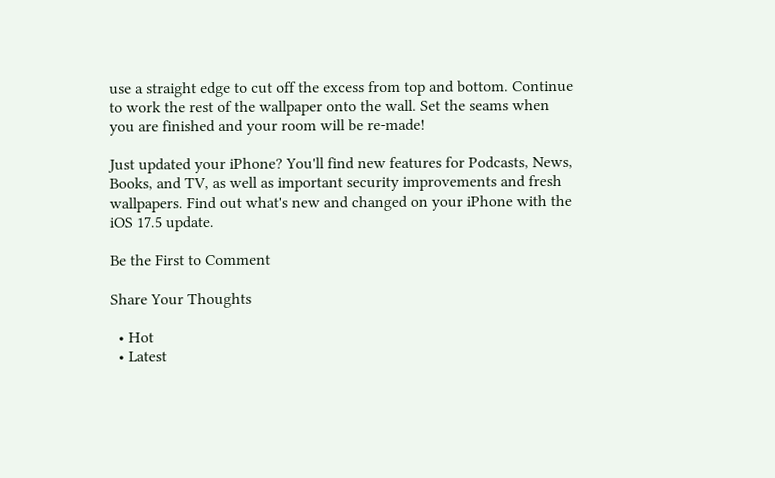use a straight edge to cut off the excess from top and bottom. Continue to work the rest of the wallpaper onto the wall. Set the seams when you are finished and your room will be re-made!

Just updated your iPhone? You'll find new features for Podcasts, News, Books, and TV, as well as important security improvements and fresh wallpapers. Find out what's new and changed on your iPhone with the iOS 17.5 update.

Be the First to Comment

Share Your Thoughts

  • Hot
  • Latest